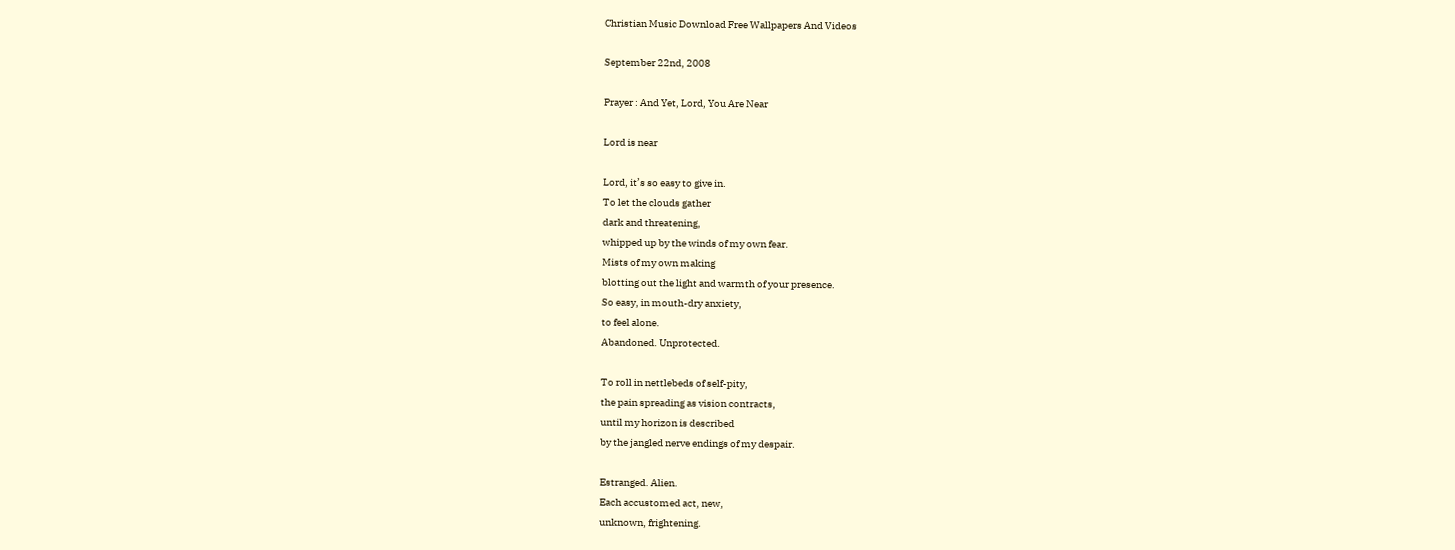Christian Music Download Free Wallpapers And Videos

September 22nd, 2008

Prayer : And Yet, Lord, You Are Near

Lord is near

Lord, it’s so easy to give in.
To let the clouds gather
dark and threatening,
whipped up by the winds of my own fear.
Mists of my own making
blotting out the light and warmth of your presence.
So easy, in mouth-dry anxiety,
to feel alone.
Abandoned. Unprotected.

To roll in nettlebeds of self-pity,
the pain spreading as vision contracts,
until my horizon is described
by the jangled nerve endings of my despair.

Estranged. Alien.
Each accustomed act, new,
unknown, frightening.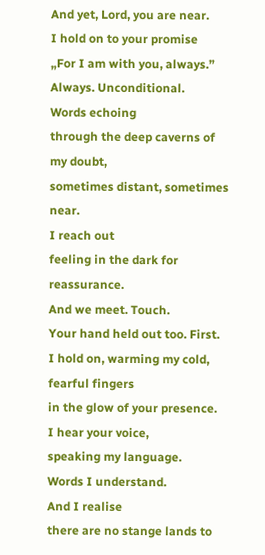And yet, Lord, you are near.
I hold on to your promise
„For I am with you, always.”
Always. Unconditional.
Words echoing
through the deep caverns of my doubt,
sometimes distant, sometimes near.
I reach out
feeling in the dark for reassurance.
And we meet. Touch.
Your hand held out too. First.
I hold on, warming my cold, fearful fingers
in the glow of your presence.
I hear your voice,
speaking my language.
Words I understand.
And I realise
there are no stange lands to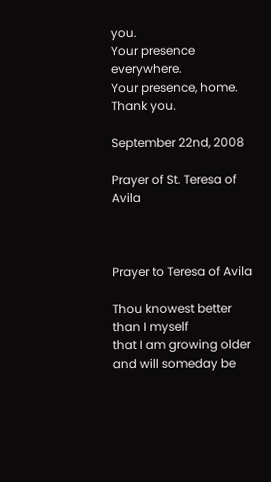you.
Your presence everywhere.
Your presence, home.
Thank you.

September 22nd, 2008

Prayer of St. Teresa of Avila



Prayer to Teresa of Avila

Thou knowest better than I myself
that I am growing older and will someday be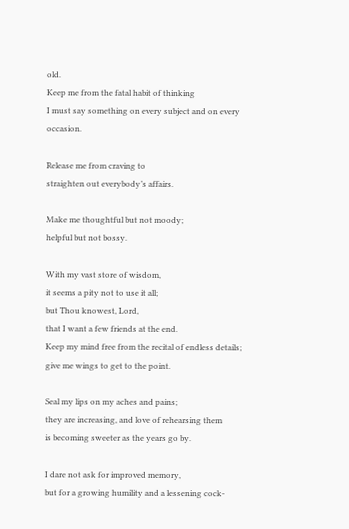old.
Keep me from the fatal habit of thinking
I must say something on every subject and on every occasion.

Release me from craving to
straighten out everybody’s affairs.

Make me thoughtful but not moody;
helpful but not bossy.

With my vast store of wisdom,
it seems a pity not to use it all;
but Thou knowest, Lord,
that I want a few friends at the end.
Keep my mind free from the recital of endless details;
give me wings to get to the point.

Seal my lips on my aches and pains;
they are increasing, and love of rehearsing them
is becoming sweeter as the years go by.

I dare not ask for improved memory,
but for a growing humility and a lessening cock-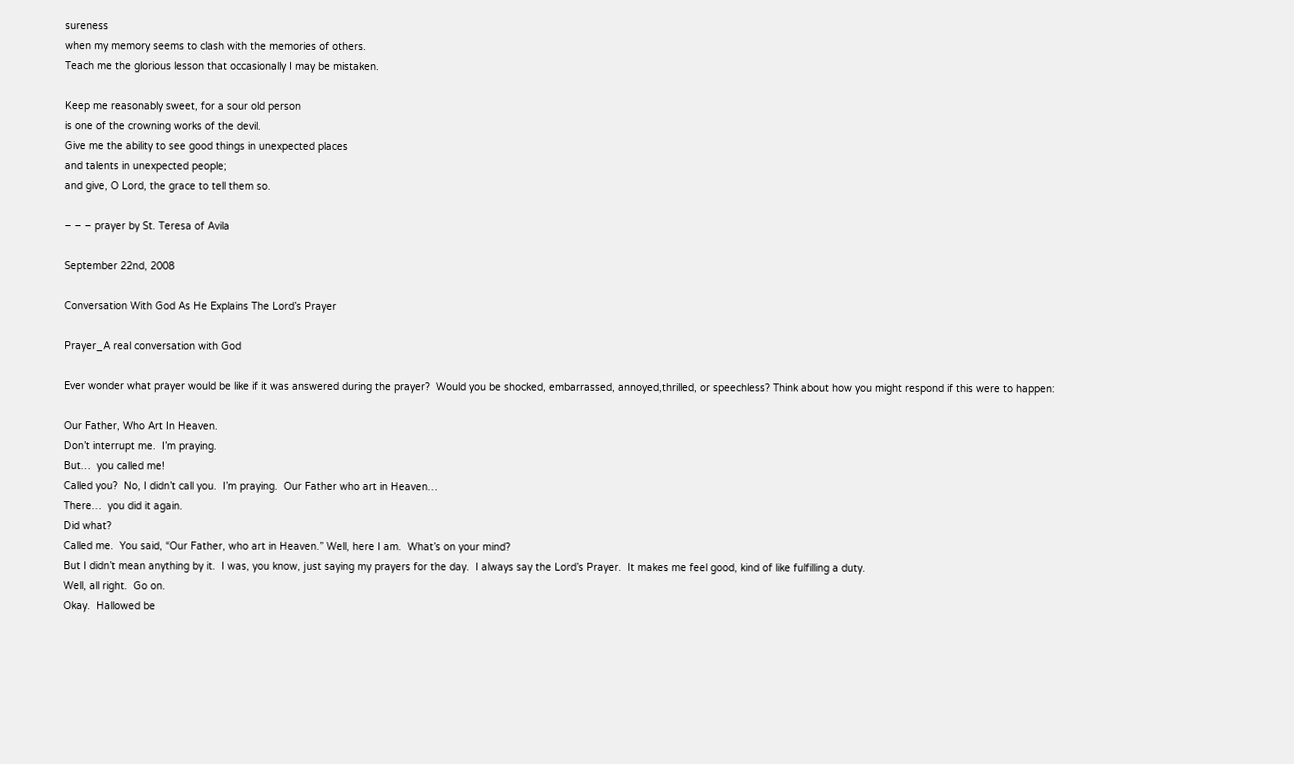sureness
when my memory seems to clash with the memories of others.
Teach me the glorious lesson that occasionally I may be mistaken.

Keep me reasonably sweet, for a sour old person
is one of the crowning works of the devil.
Give me the ability to see good things in unexpected places
and talents in unexpected people;
and give, O Lord, the grace to tell them so.

– – – prayer by St. Teresa of Avila

September 22nd, 2008

Conversation With God As He Explains The Lord’s Prayer

Prayer_A real conversation with God

Ever wonder what prayer would be like if it was answered during the prayer?  Would you be shocked, embarrassed, annoyed,thrilled, or speechless? Think about how you might respond if this were to happen:

Our Father, Who Art In Heaven.
Don’t interrupt me.  I’m praying.
But…  you called me!
Called you?  No, I didn’t call you.  I’m praying.  Our Father who art in Heaven…
There…  you did it again.
Did what?
Called me.  You said, “Our Father, who art in Heaven.” Well, here I am.  What’s on your mind?
But I didn’t mean anything by it.  I was, you know, just saying my prayers for the day.  I always say the Lord’s Prayer.  It makes me feel good, kind of like fulfilling a duty.
Well, all right.  Go on.
Okay.  Hallowed be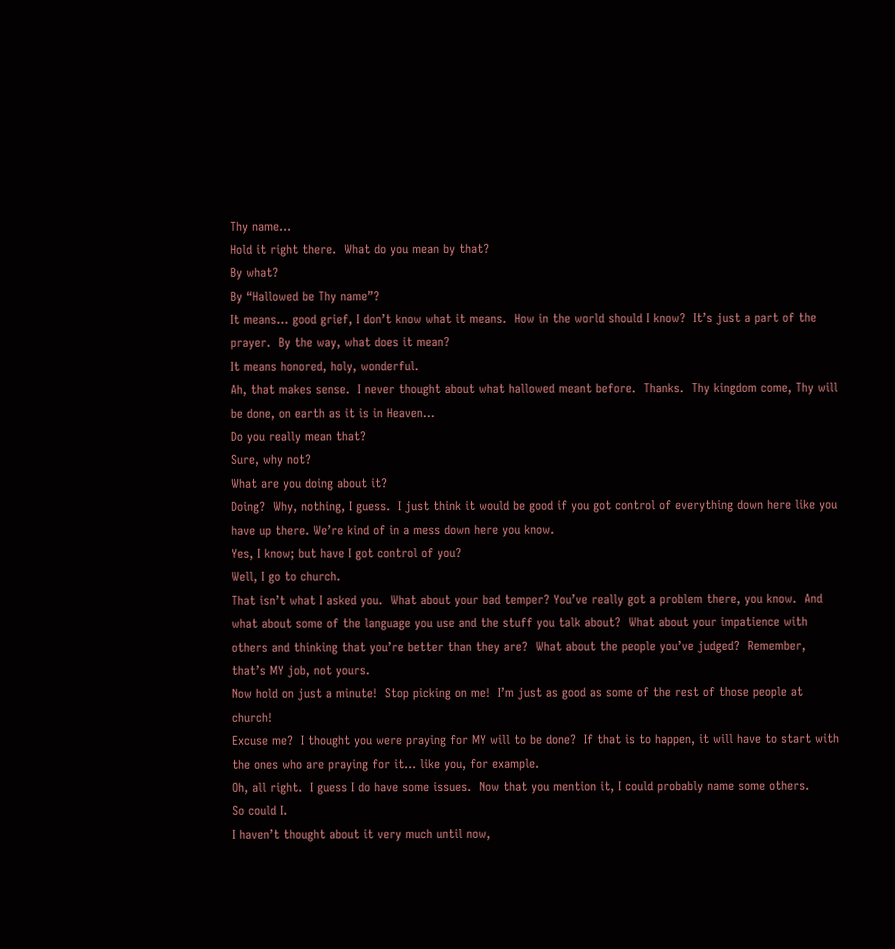Thy name…
Hold it right there.  What do you mean by that?
By what?
By “Hallowed be Thy name”?
It means… good grief, I don’t know what it means.  How in the world should I know?  It’s just a part of the prayer.  By the way, what does it mean?
It means honored, holy, wonderful.
Ah, that makes sense.  I never thought about what hallowed meant before.  Thanks.  Thy kingdom come, Thy will be done, on earth as it is in Heaven…
Do you really mean that?
Sure, why not?
What are you doing about it?
Doing?  Why, nothing, I guess.  I just think it would be good if you got control of everything down here like you have up there. We’re kind of in a mess down here you know.
Yes, I know; but have I got control of you?
Well, I go to church.
That isn’t what I asked you.  What about your bad temper? You’ve really got a problem there, you know.  And what about some of the language you use and the stuff you talk about?  What about your impatience with others and thinking that you’re better than they are?  What about the people you’ve judged?  Remember, that’s MY job, not yours.
Now hold on just a minute!  Stop picking on me!  I’m just as good as some of the rest of those people at church!
Excuse me?  I thought you were praying for MY will to be done?  If that is to happen, it will have to start with the ones who are praying for it… like you, for example.
Oh, all right.  I guess I do have some issues.  Now that you mention it, I could probably name some others.
So could I.
I haven’t thought about it very much until now,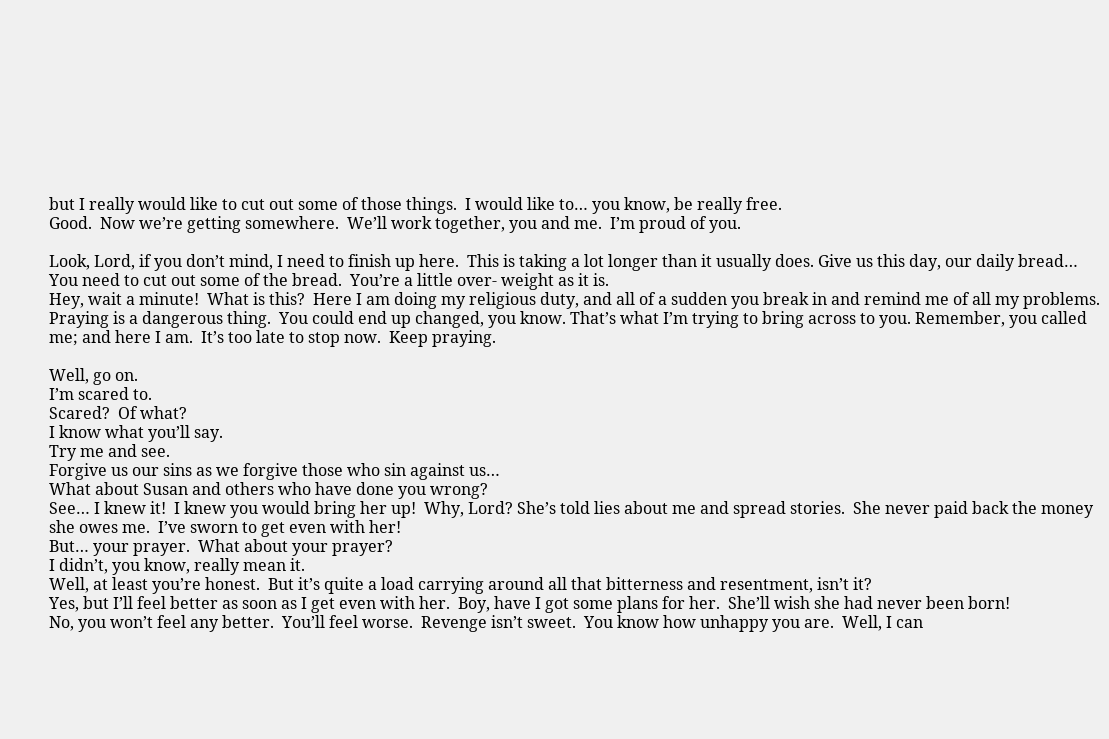but I really would like to cut out some of those things.  I would like to… you know, be really free.
Good.  Now we’re getting somewhere.  We’ll work together, you and me.  I’m proud of you.

Look, Lord, if you don’t mind, I need to finish up here.  This is taking a lot longer than it usually does. Give us this day, our daily bread…
You need to cut out some of the bread.  You’re a little over- weight as it is.
Hey, wait a minute!  What is this?  Here I am doing my religious duty, and all of a sudden you break in and remind me of all my problems.
Praying is a dangerous thing.  You could end up changed, you know. That’s what I’m trying to bring across to you. Remember, you called me; and here I am.  It’s too late to stop now.  Keep praying.

Well, go on.
I’m scared to.
Scared?  Of what?
I know what you’ll say.
Try me and see.
Forgive us our sins as we forgive those who sin against us…
What about Susan and others who have done you wrong?
See… I knew it!  I knew you would bring her up!  Why, Lord? She’s told lies about me and spread stories.  She never paid back the money she owes me.  I’ve sworn to get even with her!
But… your prayer.  What about your prayer?
I didn’t, you know, really mean it.
Well, at least you’re honest.  But it’s quite a load carrying around all that bitterness and resentment, isn’t it?
Yes, but I’ll feel better as soon as I get even with her.  Boy, have I got some plans for her.  She’ll wish she had never been born!
No, you won’t feel any better.  You’ll feel worse.  Revenge isn’t sweet.  You know how unhappy you are.  Well, I can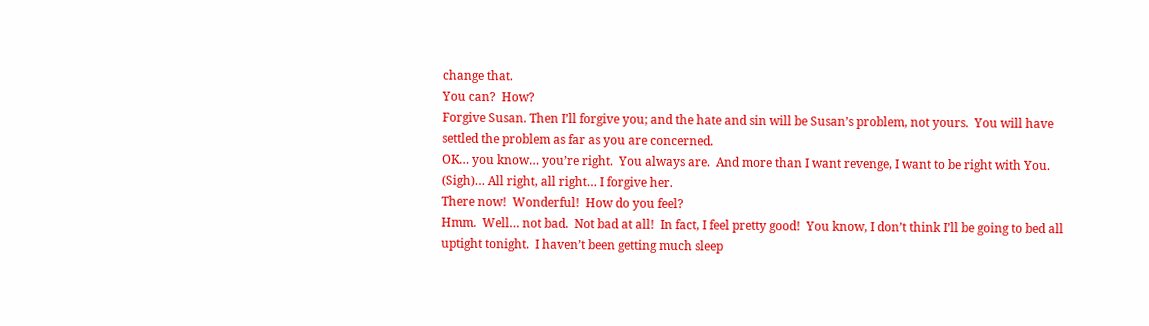change that.
You can?  How?
Forgive Susan. Then I’ll forgive you; and the hate and sin will be Susan’s problem, not yours.  You will have settled the problem as far as you are concerned.
OK… you know… you’re right.  You always are.  And more than I want revenge, I want to be right with You.  (Sigh)… All right, all right… I forgive her.
There now!  Wonderful!  How do you feel?
Hmm.  Well… not bad.  Not bad at all!  In fact, I feel pretty good!  You know, I don’t think I’ll be going to bed all uptight tonight.  I haven’t been getting much sleep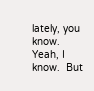lately, you know.
Yeah, I know.  But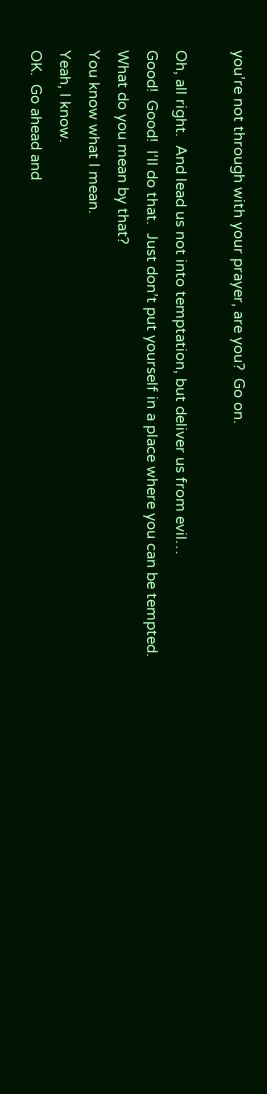you’re not through with your prayer, are you?  Go on.

Oh, all right.  And lead us not into temptation, but deliver us from evil…
Good!  Good!  I’ll do that.  Just don’t put yourself in a place where you can be tempted.
What do you mean by that?
You know what I mean.
Yeah, I know.
OK.  Go ahead and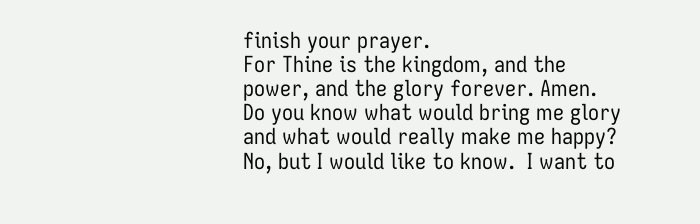finish your prayer.
For Thine is the kingdom, and the power, and the glory forever. Amen.
Do you know what would bring me glory and what would really make me happy?
No, but I would like to know.  I want to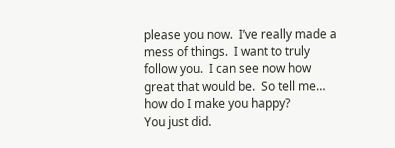please you now.  I’ve really made a mess of things.  I want to truly follow you.  I can see now how great that would be.  So tell me… how do I make you happy?
You just did.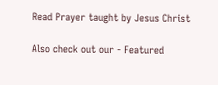Read Prayer taught by Jesus Christ

Also check out our - Featured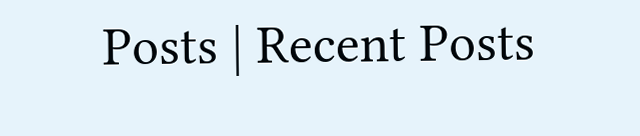Posts | Recent Posts